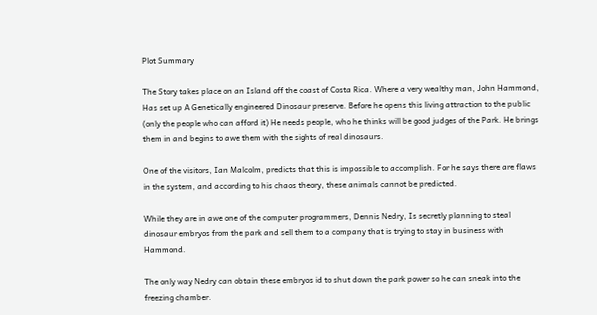Plot Summary

The Story takes place on an Island off the coast of Costa Rica. Where a very wealthy man, John Hammond, Has set up A Genetically engineered Dinosaur preserve. Before he opens this living attraction to the public (only the people who can afford it) He needs people, who he thinks will be good judges of the Park. He brings them in and begins to awe them with the sights of real dinosaurs.

One of the visitors, Ian Malcolm, predicts that this is impossible to accomplish. For he says there are flaws in the system, and according to his chaos theory, these animals cannot be predicted.

While they are in awe one of the computer programmers, Dennis Nedry, Is secretly planning to steal dinosaur embryos from the park and sell them to a company that is trying to stay in business with Hammond.

The only way Nedry can obtain these embryos id to shut down the park power so he can sneak into the freezing chamber.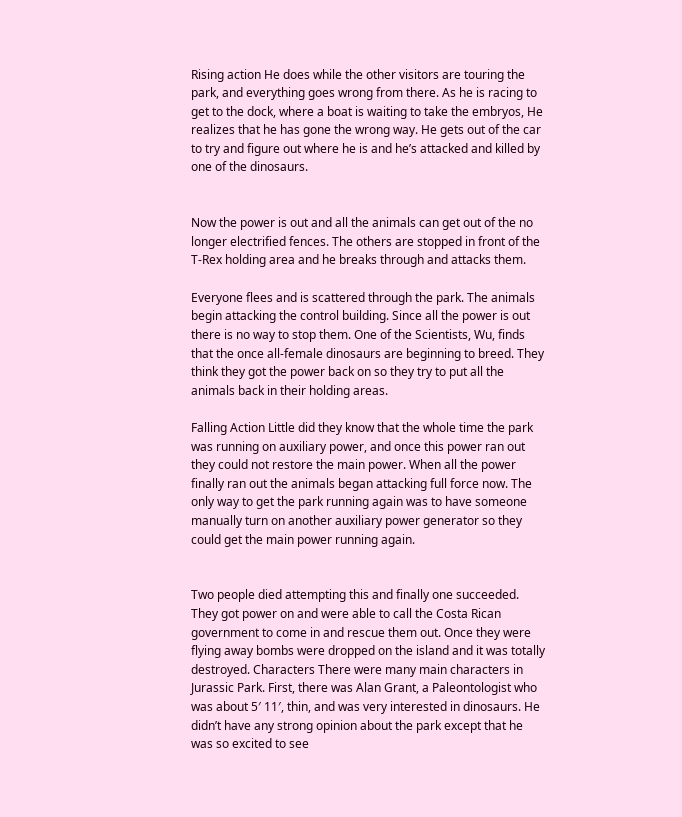Rising action He does while the other visitors are touring the park, and everything goes wrong from there. As he is racing to get to the dock, where a boat is waiting to take the embryos, He realizes that he has gone the wrong way. He gets out of the car to try and figure out where he is and he’s attacked and killed by one of the dinosaurs.


Now the power is out and all the animals can get out of the no longer electrified fences. The others are stopped in front of the T-Rex holding area and he breaks through and attacks them.

Everyone flees and is scattered through the park. The animals begin attacking the control building. Since all the power is out there is no way to stop them. One of the Scientists, Wu, finds that the once all-female dinosaurs are beginning to breed. They think they got the power back on so they try to put all the animals back in their holding areas.

Falling Action Little did they know that the whole time the park was running on auxiliary power, and once this power ran out they could not restore the main power. When all the power finally ran out the animals began attacking full force now. The only way to get the park running again was to have someone manually turn on another auxiliary power generator so they could get the main power running again.


Two people died attempting this and finally one succeeded. They got power on and were able to call the Costa Rican government to come in and rescue them out. Once they were flying away bombs were dropped on the island and it was totally destroyed. Characters There were many main characters in Jurassic Park. First, there was Alan Grant, a Paleontologist who was about 5′ 11′, thin, and was very interested in dinosaurs. He didn’t have any strong opinion about the park except that he was so excited to see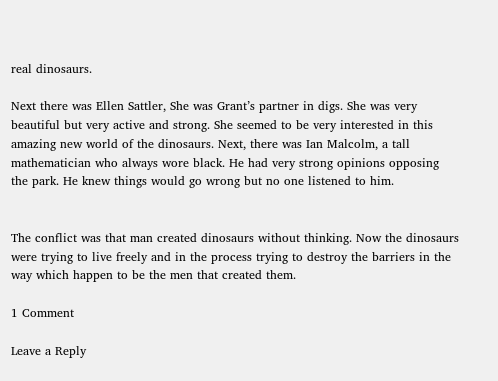real dinosaurs.

Next there was Ellen Sattler, She was Grant’s partner in digs. She was very beautiful but very active and strong. She seemed to be very interested in this amazing new world of the dinosaurs. Next, there was Ian Malcolm, a tall mathematician who always wore black. He had very strong opinions opposing the park. He knew things would go wrong but no one listened to him.


The conflict was that man created dinosaurs without thinking. Now the dinosaurs were trying to live freely and in the process trying to destroy the barriers in the way which happen to be the men that created them.

1 Comment

Leave a Reply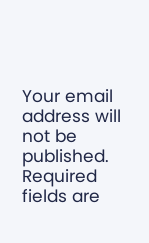Your email address will not be published. Required fields are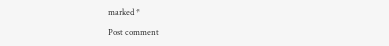marked *

Post comment